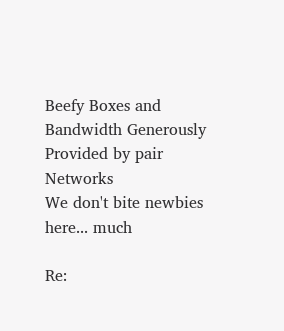Beefy Boxes and Bandwidth Generously Provided by pair Networks
We don't bite newbies here... much

Re: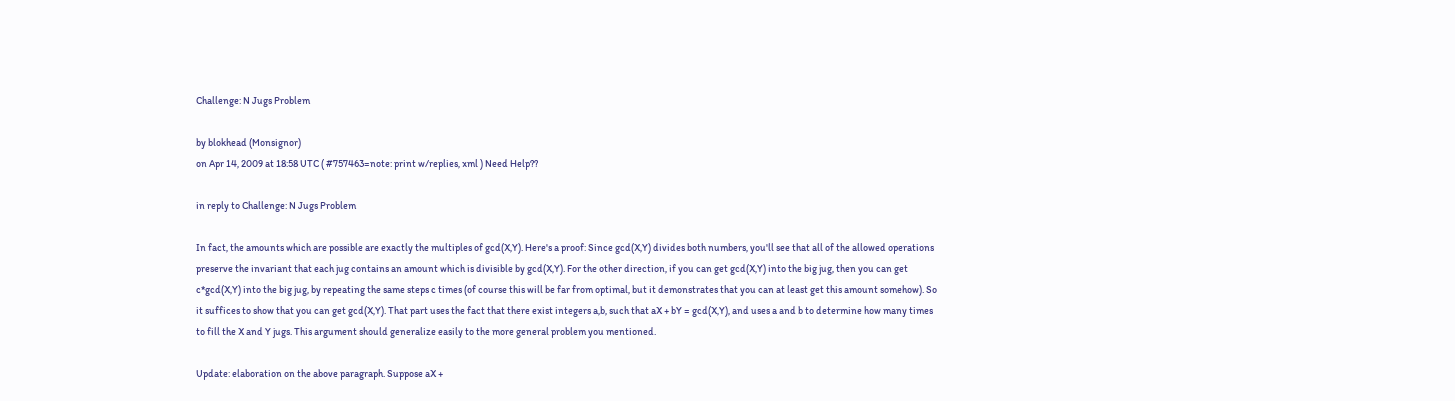Challenge: N Jugs Problem

by blokhead (Monsignor)
on Apr 14, 2009 at 18:58 UTC ( #757463=note: print w/replies, xml ) Need Help??

in reply to Challenge: N Jugs Problem

In fact, the amounts which are possible are exactly the multiples of gcd(X,Y). Here's a proof: Since gcd(X,Y) divides both numbers, you'll see that all of the allowed operations preserve the invariant that each jug contains an amount which is divisible by gcd(X,Y). For the other direction, if you can get gcd(X,Y) into the big jug, then you can get c*gcd(X,Y) into the big jug, by repeating the same steps c times (of course this will be far from optimal, but it demonstrates that you can at least get this amount somehow). So it suffices to show that you can get gcd(X,Y). That part uses the fact that there exist integers a,b, such that aX + bY = gcd(X,Y), and uses a and b to determine how many times to fill the X and Y jugs. This argument should generalize easily to the more general problem you mentioned.

Update: elaboration on the above paragraph. Suppose aX +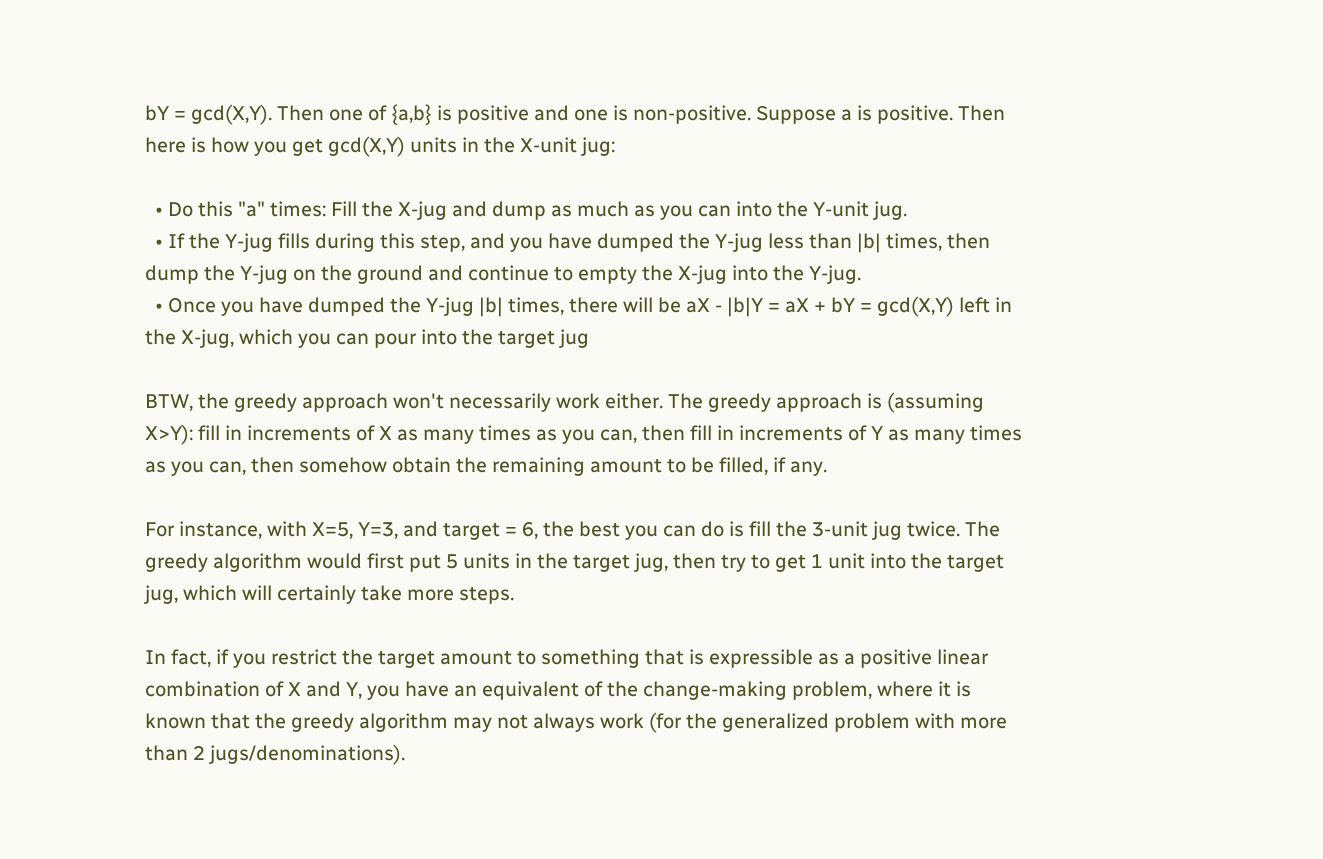bY = gcd(X,Y). Then one of {a,b} is positive and one is non-positive. Suppose a is positive. Then here is how you get gcd(X,Y) units in the X-unit jug:

  • Do this "a" times: Fill the X-jug and dump as much as you can into the Y-unit jug.
  • If the Y-jug fills during this step, and you have dumped the Y-jug less than |b| times, then dump the Y-jug on the ground and continue to empty the X-jug into the Y-jug.
  • Once you have dumped the Y-jug |b| times, there will be aX - |b|Y = aX + bY = gcd(X,Y) left in the X-jug, which you can pour into the target jug

BTW, the greedy approach won't necessarily work either. The greedy approach is (assuming X>Y): fill in increments of X as many times as you can, then fill in increments of Y as many times as you can, then somehow obtain the remaining amount to be filled, if any.

For instance, with X=5, Y=3, and target = 6, the best you can do is fill the 3-unit jug twice. The greedy algorithm would first put 5 units in the target jug, then try to get 1 unit into the target jug, which will certainly take more steps.

In fact, if you restrict the target amount to something that is expressible as a positive linear combination of X and Y, you have an equivalent of the change-making problem, where it is known that the greedy algorithm may not always work (for the generalized problem with more than 2 jugs/denominations).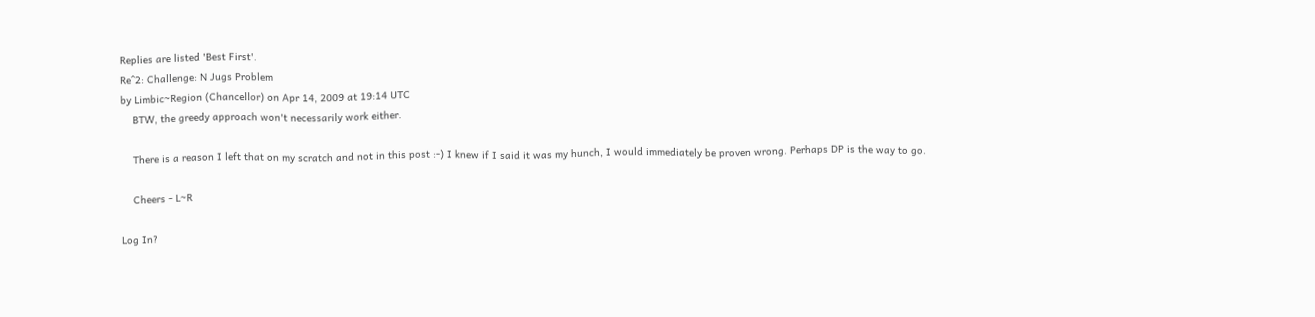Replies are listed 'Best First'.
Re^2: Challenge: N Jugs Problem
by Limbic~Region (Chancellor) on Apr 14, 2009 at 19:14 UTC
    BTW, the greedy approach won't necessarily work either.

    There is a reason I left that on my scratch and not in this post :-) I knew if I said it was my hunch, I would immediately be proven wrong. Perhaps DP is the way to go.

    Cheers - L~R

Log In?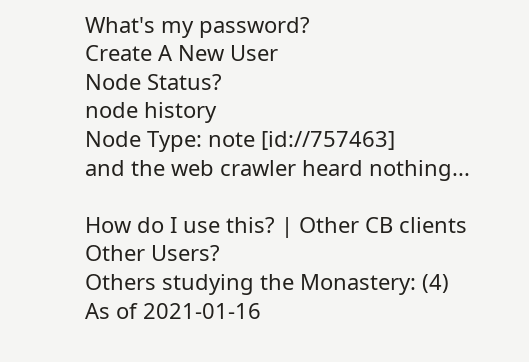What's my password?
Create A New User
Node Status?
node history
Node Type: note [id://757463]
and the web crawler heard nothing...

How do I use this? | Other CB clients
Other Users?
Others studying the Monastery: (4)
As of 2021-01-16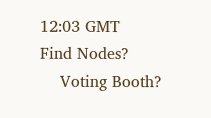12:03 GMT
Find Nodes?
    Voting Booth?